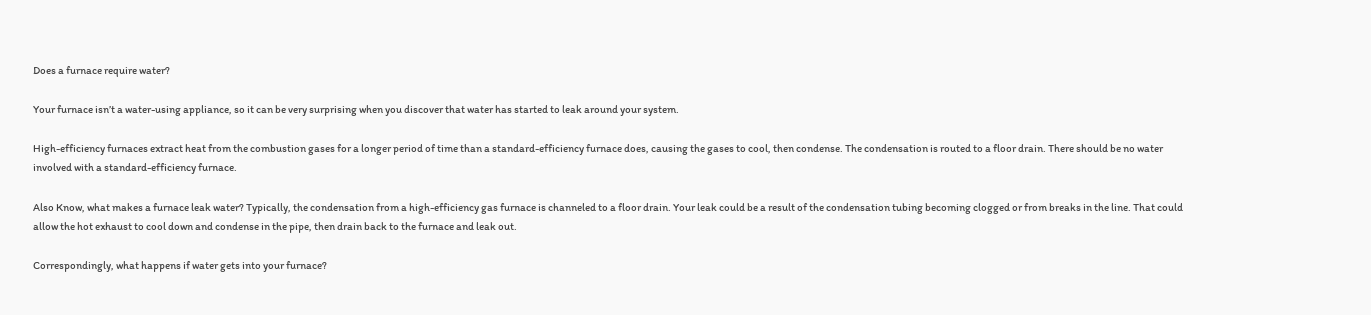Does a furnace require water?

Your furnace isn’t a water-using appliance, so it can be very surprising when you discover that water has started to leak around your system.

High-efficiency furnaces extract heat from the combustion gases for a longer period of time than a standard-efficiency furnace does, causing the gases to cool, then condense. The condensation is routed to a floor drain. There should be no water involved with a standard-efficiency furnace.

Also Know, what makes a furnace leak water? Typically, the condensation from a high-efficiency gas furnace is channeled to a floor drain. Your leak could be a result of the condensation tubing becoming clogged or from breaks in the line. That could allow the hot exhaust to cool down and condense in the pipe, then drain back to the furnace and leak out.

Correspondingly, what happens if water gets into your furnace?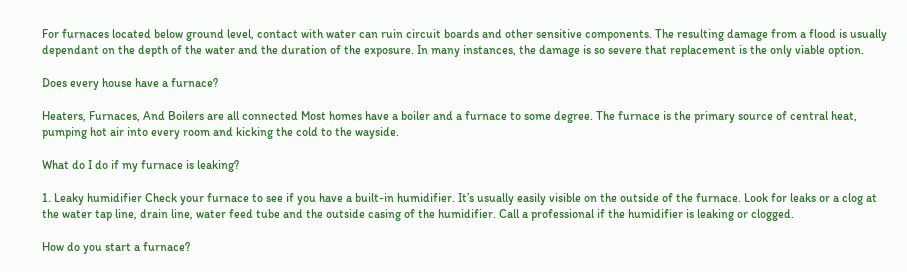For furnaces located below ground level, contact with water can ruin circuit boards and other sensitive components. The resulting damage from a flood is usually dependant on the depth of the water and the duration of the exposure. In many instances, the damage is so severe that replacement is the only viable option.

Does every house have a furnace?

Heaters, Furnaces, And Boilers are all connected Most homes have a boiler and a furnace to some degree. The furnace is the primary source of central heat, pumping hot air into every room and kicking the cold to the wayside.

What do I do if my furnace is leaking?

1. Leaky humidifier Check your furnace to see if you have a built-in humidifier. It’s usually easily visible on the outside of the furnace. Look for leaks or a clog at the water tap line, drain line, water feed tube and the outside casing of the humidifier. Call a professional if the humidifier is leaking or clogged.

How do you start a furnace?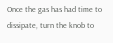Once the gas has had time to dissipate, turn the knob to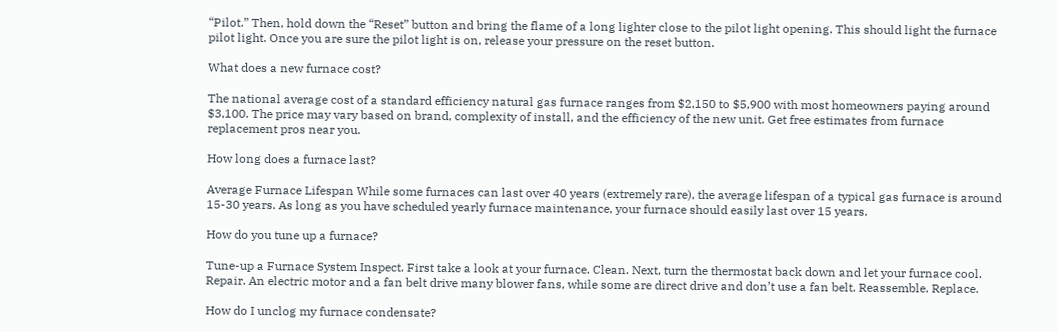“Pilot.” Then, hold down the “Reset” button and bring the flame of a long lighter close to the pilot light opening. This should light the furnace pilot light. Once you are sure the pilot light is on, release your pressure on the reset button.

What does a new furnace cost?

The national average cost of a standard efficiency natural gas furnace ranges from $2,150 to $5,900 with most homeowners paying around $3,100. The price may vary based on brand, complexity of install, and the efficiency of the new unit. Get free estimates from furnace replacement pros near you.

How long does a furnace last?

Average Furnace Lifespan While some furnaces can last over 40 years (extremely rare), the average lifespan of a typical gas furnace is around 15-30 years. As long as you have scheduled yearly furnace maintenance, your furnace should easily last over 15 years.

How do you tune up a furnace?

Tune-up a Furnace System Inspect. First take a look at your furnace. Clean. Next, turn the thermostat back down and let your furnace cool. Repair. An electric motor and a fan belt drive many blower fans, while some are direct drive and don’t use a fan belt. Reassemble. Replace.

How do I unclog my furnace condensate?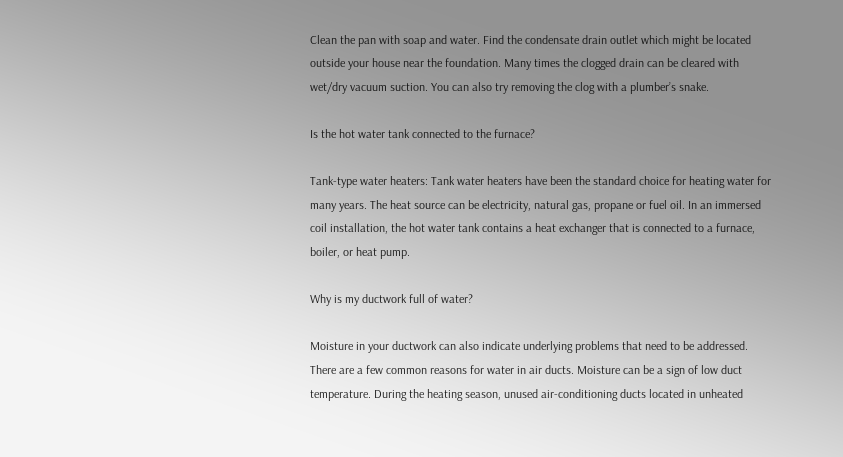Clean the pan with soap and water. Find the condensate drain outlet which might be located outside your house near the foundation. Many times the clogged drain can be cleared with wet/dry vacuum suction. You can also try removing the clog with a plumber’s snake.

Is the hot water tank connected to the furnace?

Tank-type water heaters: Tank water heaters have been the standard choice for heating water for many years. The heat source can be electricity, natural gas, propane or fuel oil. In an immersed coil installation, the hot water tank contains a heat exchanger that is connected to a furnace, boiler, or heat pump.

Why is my ductwork full of water?

Moisture in your ductwork can also indicate underlying problems that need to be addressed. There are a few common reasons for water in air ducts. Moisture can be a sign of low duct temperature. During the heating season, unused air-conditioning ducts located in unheated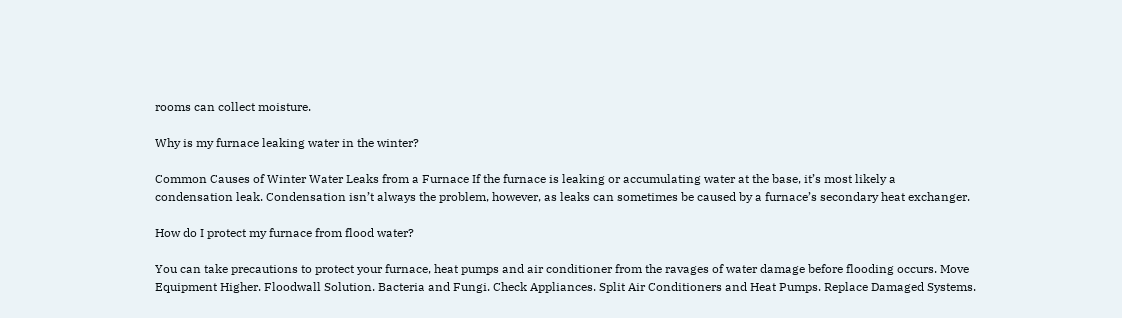rooms can collect moisture.

Why is my furnace leaking water in the winter?

Common Causes of Winter Water Leaks from a Furnace If the furnace is leaking or accumulating water at the base, it’s most likely a condensation leak. Condensation isn’t always the problem, however, as leaks can sometimes be caused by a furnace’s secondary heat exchanger.

How do I protect my furnace from flood water?

You can take precautions to protect your furnace, heat pumps and air conditioner from the ravages of water damage before flooding occurs. Move Equipment Higher. Floodwall Solution. Bacteria and Fungi. Check Appliances. Split Air Conditioners and Heat Pumps. Replace Damaged Systems.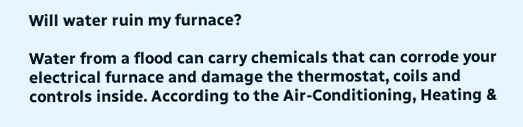Will water ruin my furnace?

Water from a flood can carry chemicals that can corrode your electrical furnace and damage the thermostat, coils and controls inside. According to the Air-Conditioning, Heating &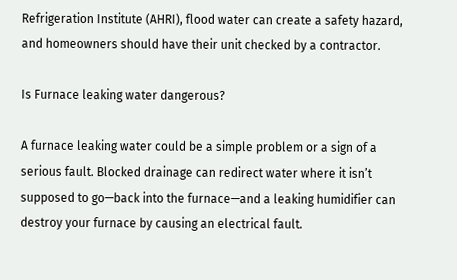Refrigeration Institute (AHRI), flood water can create a safety hazard, and homeowners should have their unit checked by a contractor.

Is Furnace leaking water dangerous?

A furnace leaking water could be a simple problem or a sign of a serious fault. Blocked drainage can redirect water where it isn’t supposed to go—back into the furnace—and a leaking humidifier can destroy your furnace by causing an electrical fault.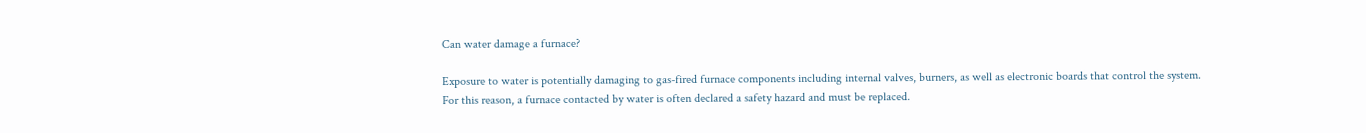Can water damage a furnace?

Exposure to water is potentially damaging to gas-fired furnace components including internal valves, burners, as well as electronic boards that control the system. For this reason, a furnace contacted by water is often declared a safety hazard and must be replaced.